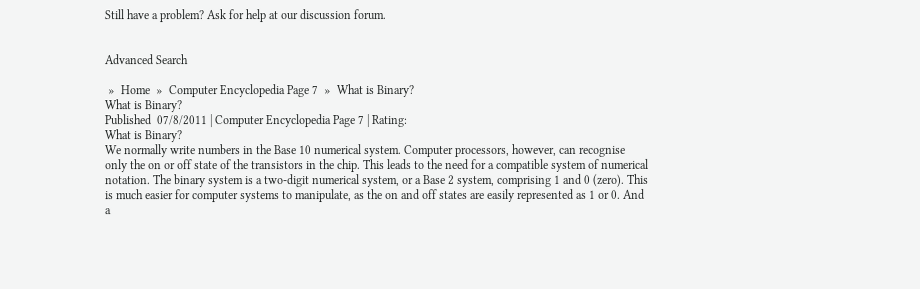Still have a problem? Ask for help at our discussion forum.


Advanced Search

 »  Home  »  Computer Encyclopedia Page 7  »  What is Binary?
What is Binary?
Published  07/8/2011 | Computer Encyclopedia Page 7 | Rating:
What is Binary?
We normally write numbers in the Base 10 numerical system. Computer processors, however, can recognise only the on or off state of the transistors in the chip. This leads to the need for a compatible system of numerical notation. The binary system is a two-digit numerical system, or a Base 2 system, comprising 1 and 0 (zero). This is much easier for computer systems to manipulate, as the on and off states are easily represented as 1 or 0. And a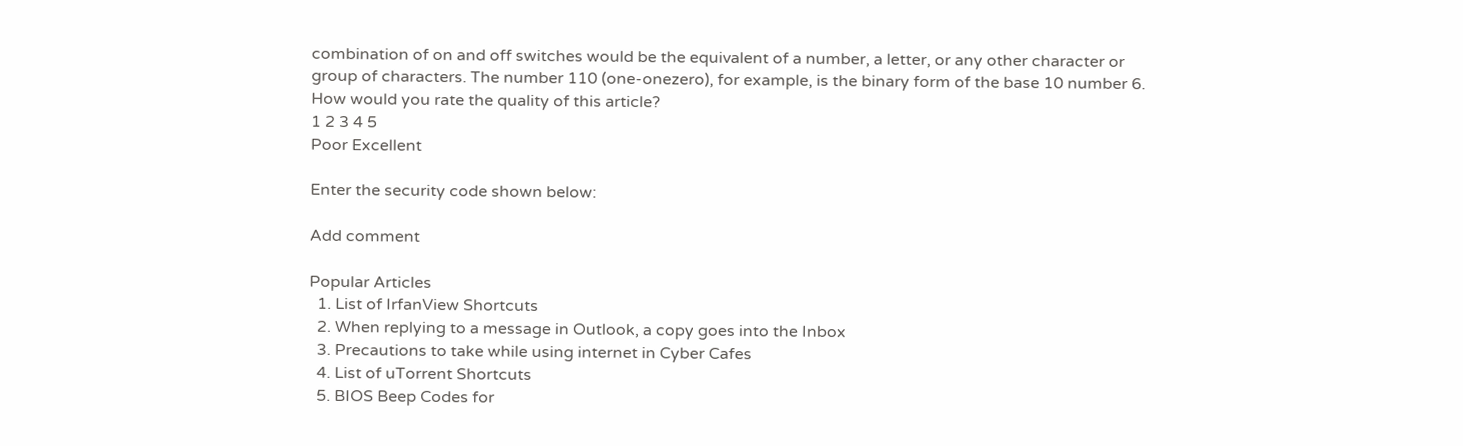combination of on and off switches would be the equivalent of a number, a letter, or any other character or group of characters. The number 110 (one-onezero), for example, is the binary form of the base 10 number 6.
How would you rate the quality of this article?
1 2 3 4 5
Poor Excellent

Enter the security code shown below:

Add comment

Popular Articles
  1. List of IrfanView Shortcuts
  2. When replying to a message in Outlook, a copy goes into the Inbox
  3. Precautions to take while using internet in Cyber Cafes
  4. List of uTorrent Shortcuts
  5. BIOS Beep Codes for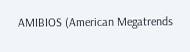AMIBIOS (American Megatrends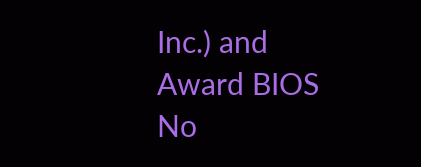Inc.) and Award BIOS
No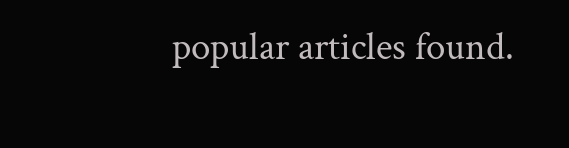popular articles found.